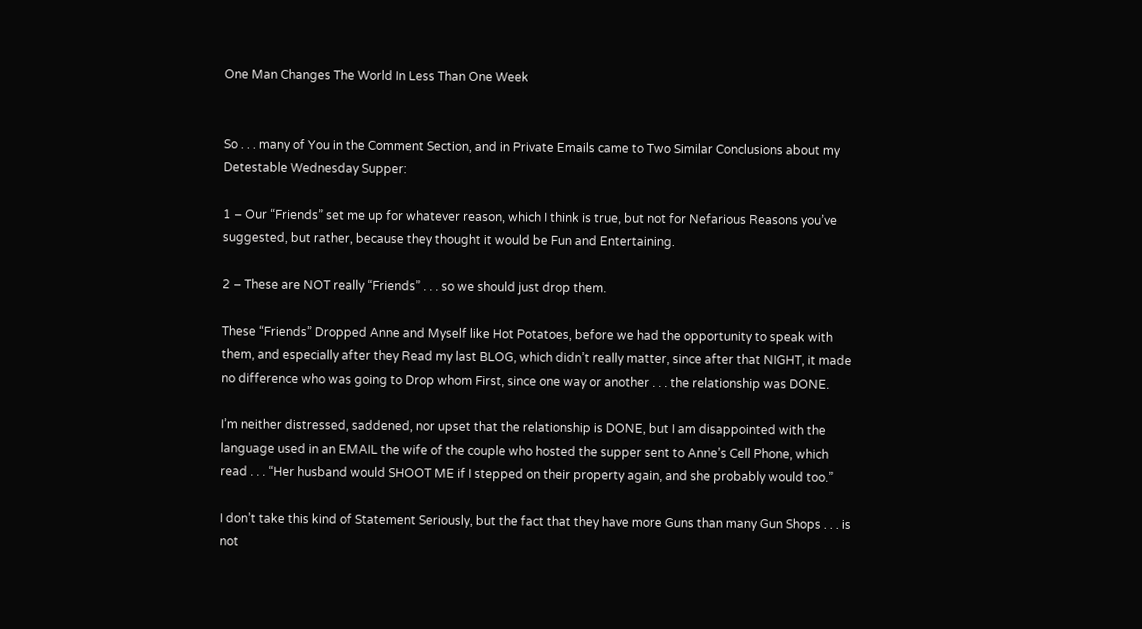One Man Changes The World In Less Than One Week


So . . . many of You in the Comment Section, and in Private Emails came to Two Similar Conclusions about my Detestable Wednesday Supper:

1 – Our “Friends” set me up for whatever reason, which I think is true, but not for Nefarious Reasons you’ve suggested, but rather, because they thought it would be Fun and Entertaining.

2 – These are NOT really “Friends” . . . so we should just drop them.

These “Friends” Dropped Anne and Myself like Hot Potatoes, before we had the opportunity to speak with them, and especially after they Read my last BLOG, which didn’t really matter, since after that NIGHT, it made no difference who was going to Drop whom First, since one way or another . . . the relationship was DONE.

I’m neither distressed, saddened, nor upset that the relationship is DONE, but I am disappointed with the language used in an EMAIL the wife of the couple who hosted the supper sent to Anne’s Cell Phone, which read . . . “Her husband would SHOOT ME if I stepped on their property again, and she probably would too.”

I don’t take this kind of Statement Seriously, but the fact that they have more Guns than many Gun Shops . . . is not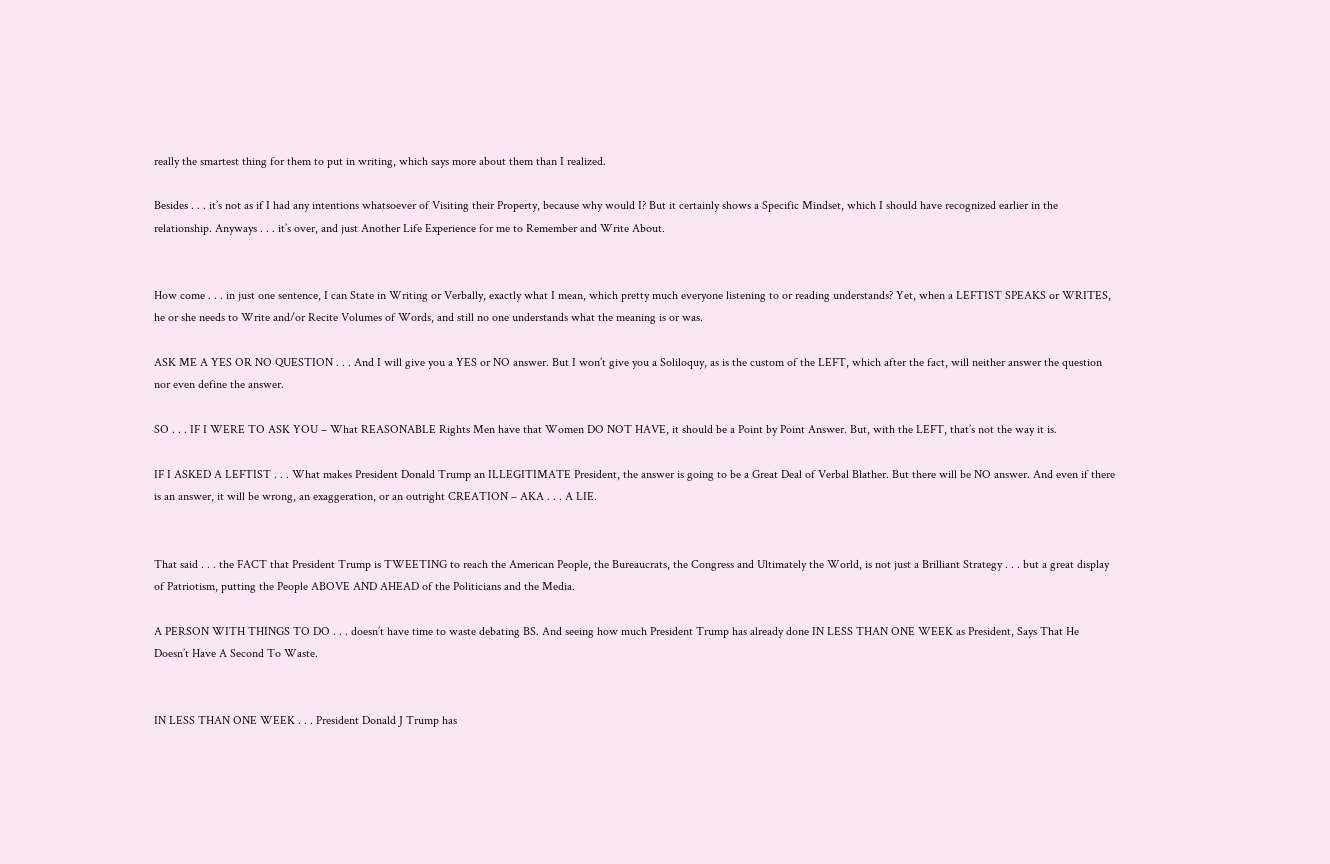really the smartest thing for them to put in writing, which says more about them than I realized.

Besides . . . it’s not as if I had any intentions whatsoever of Visiting their Property, because why would I? But it certainly shows a Specific Mindset, which I should have recognized earlier in the relationship. Anyways . . . it’s over, and just Another Life Experience for me to Remember and Write About.


How come . . . in just one sentence, I can State in Writing or Verbally, exactly what I mean, which pretty much everyone listening to or reading understands? Yet, when a LEFTIST SPEAKS or WRITES, he or she needs to Write and/or Recite Volumes of Words, and still no one understands what the meaning is or was.

ASK ME A YES OR NO QUESTION . . . And I will give you a YES or NO answer. But I won’t give you a Soliloquy, as is the custom of the LEFT, which after the fact, will neither answer the question nor even define the answer.

SO . . . IF I WERE TO ASK YOU – What REASONABLE Rights Men have that Women DO NOT HAVE, it should be a Point by Point Answer. But, with the LEFT, that’s not the way it is.

IF I ASKED A LEFTIST . . . What makes President Donald Trump an ILLEGITIMATE President, the answer is going to be a Great Deal of Verbal Blather. But there will be NO answer. And even if there is an answer, it will be wrong, an exaggeration, or an outright CREATION – AKA . . . A LIE.


That said . . . the FACT that President Trump is TWEETING to reach the American People, the Bureaucrats, the Congress and Ultimately the World, is not just a Brilliant Strategy . . . but a great display of Patriotism, putting the People ABOVE AND AHEAD of the Politicians and the Media.

A PERSON WITH THINGS TO DO . . . doesn’t have time to waste debating BS. And seeing how much President Trump has already done IN LESS THAN ONE WEEK as President, Says That He Doesn’t Have A Second To Waste.


IN LESS THAN ONE WEEK . . . President Donald J Trump has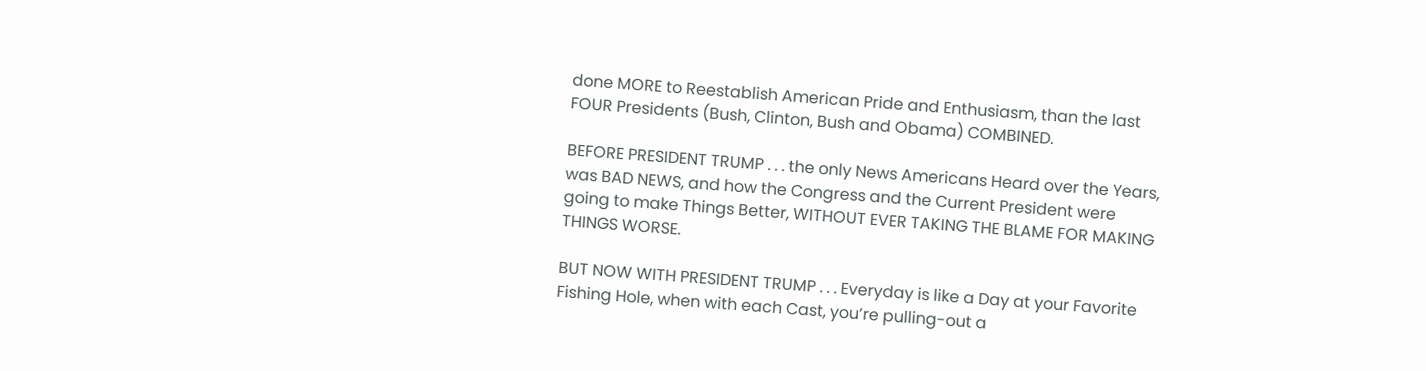done MORE to Reestablish American Pride and Enthusiasm, than the last FOUR Presidents (Bush, Clinton, Bush and Obama) COMBINED.

BEFORE PRESIDENT TRUMP . . . the only News Americans Heard over the Years, was BAD NEWS, and how the Congress and the Current President were going to make Things Better, WITHOUT EVER TAKING THE BLAME FOR MAKING THINGS WORSE.

BUT NOW WITH PRESIDENT TRUMP . . . Everyday is like a Day at your Favorite Fishing Hole, when with each Cast, you’re pulling-out a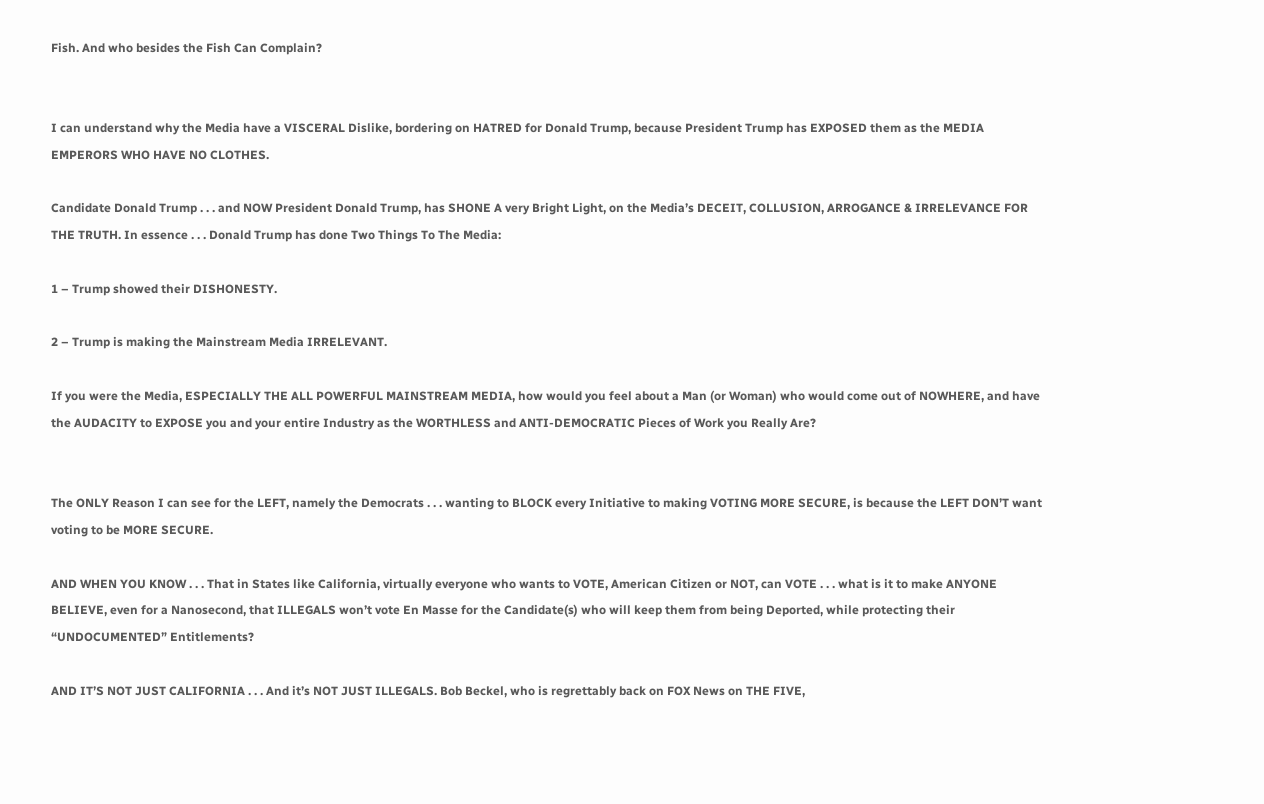Fish. And who besides the Fish Can Complain?


I can understand why the Media have a VISCERAL Dislike, bordering on HATRED for Donald Trump, because President Trump has EXPOSED them as the MEDIA EMPERORS WHO HAVE NO CLOTHES.

Candidate Donald Trump . . . and NOW President Donald Trump, has SHONE A very Bright Light, on the Media’s DECEIT, COLLUSION, ARROGANCE & IRRELEVANCE FOR THE TRUTH. In essence . . . Donald Trump has done Two Things To The Media:

1 – Trump showed their DISHONESTY.

2 – Trump is making the Mainstream Media IRRELEVANT.

If you were the Media, ESPECIALLY THE ALL POWERFUL MAINSTREAM MEDIA, how would you feel about a Man (or Woman) who would come out of NOWHERE, and have the AUDACITY to EXPOSE you and your entire Industry as the WORTHLESS and ANTI-DEMOCRATIC Pieces of Work you Really Are?


The ONLY Reason I can see for the LEFT, namely the Democrats . . . wanting to BLOCK every Initiative to making VOTING MORE SECURE, is because the LEFT DON’T want voting to be MORE SECURE.

AND WHEN YOU KNOW . . . That in States like California, virtually everyone who wants to VOTE, American Citizen or NOT, can VOTE . . . what is it to make ANYONE BELIEVE, even for a Nanosecond, that ILLEGALS won’t vote En Masse for the Candidate(s) who will keep them from being Deported, while protecting their “UNDOCUMENTED” Entitlements?

AND IT’S NOT JUST CALIFORNIA . . . And it’s NOT JUST ILLEGALS. Bob Beckel, who is regrettably back on FOX News on THE FIVE,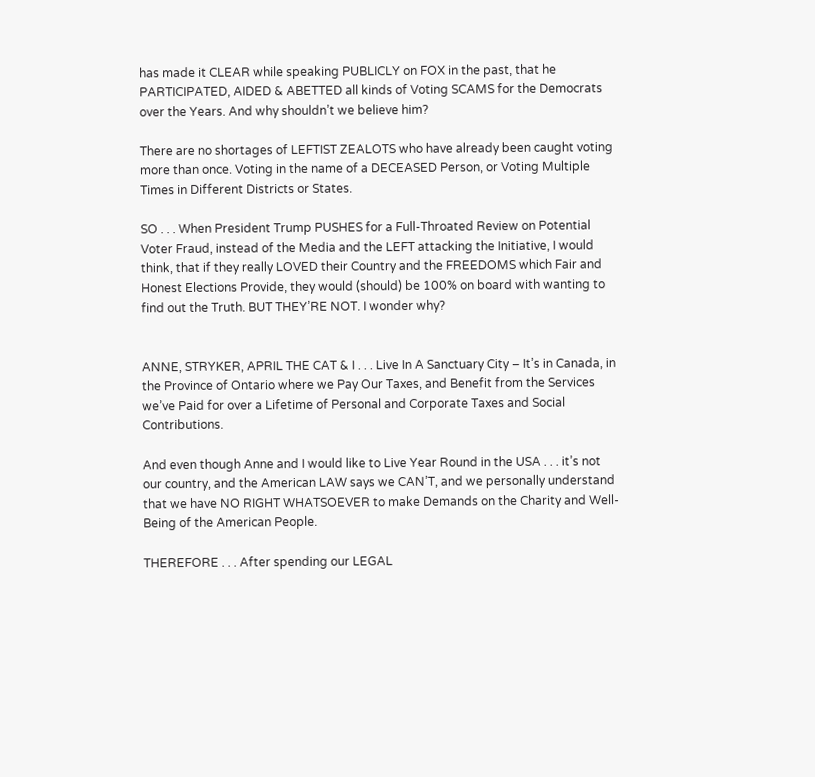has made it CLEAR while speaking PUBLICLY on FOX in the past, that he PARTICIPATED, AIDED & ABETTED all kinds of Voting SCAMS for the Democrats over the Years. And why shouldn’t we believe him?

There are no shortages of LEFTIST ZEALOTS who have already been caught voting more than once. Voting in the name of a DECEASED Person, or Voting Multiple Times in Different Districts or States.

SO . . . When President Trump PUSHES for a Full-Throated Review on Potential Voter Fraud, instead of the Media and the LEFT attacking the Initiative, I would think, that if they really LOVED their Country and the FREEDOMS which Fair and Honest Elections Provide, they would (should) be 100% on board with wanting to find out the Truth. BUT THEY’RE NOT. I wonder why?


ANNE, STRYKER, APRIL THE CAT & I . . . Live In A Sanctuary City – It’s in Canada, in the Province of Ontario where we Pay Our Taxes, and Benefit from the Services we’ve Paid for over a Lifetime of Personal and Corporate Taxes and Social Contributions.

And even though Anne and I would like to Live Year Round in the USA . . . it’s not our country, and the American LAW says we CAN’T, and we personally understand that we have NO RIGHT WHATSOEVER to make Demands on the Charity and Well-Being of the American People.

THEREFORE . . . After spending our LEGAL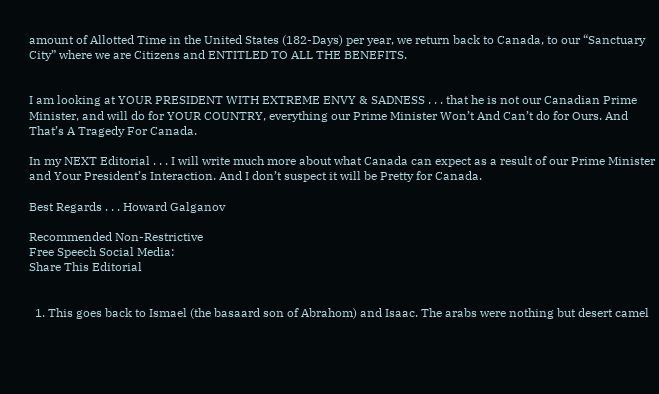amount of Allotted Time in the United States (182-Days) per year, we return back to Canada, to our “Sanctuary City” where we are Citizens and ENTITLED TO ALL THE BENEFITS.


I am looking at YOUR PRESIDENT WITH EXTREME ENVY & SADNESS . . . that he is not our Canadian Prime Minister, and will do for YOUR COUNTRY, everything our Prime Minister Won’t And Can’t do for Ours. And That’s A Tragedy For Canada.

In my NEXT Editorial . . . I will write much more about what Canada can expect as a result of our Prime Minister and Your President’s Interaction. And I don’t suspect it will be Pretty for Canada.

Best Regards . . . Howard Galganov

Recommended Non-Restrictive
Free Speech Social Media:
Share This Editorial


  1. This goes back to Ismael (the basaard son of Abrahom) and Isaac. The arabs were nothing but desert camel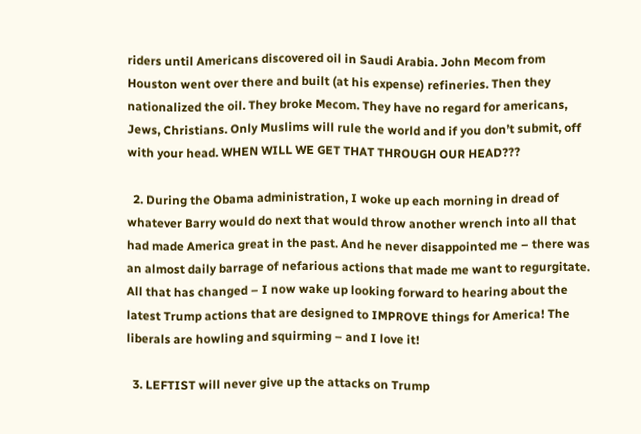riders until Americans discovered oil in Saudi Arabia. John Mecom from Houston went over there and built (at his expense) refineries. Then they nationalized the oil. They broke Mecom. They have no regard for americans, Jews, Christians. Only Muslims will rule the world and if you don’t submit, off with your head. WHEN WILL WE GET THAT THROUGH OUR HEAD???

  2. During the Obama administration, I woke up each morning in dread of whatever Barry would do next that would throw another wrench into all that had made America great in the past. And he never disappointed me – there was an almost daily barrage of nefarious actions that made me want to regurgitate. All that has changed – I now wake up looking forward to hearing about the latest Trump actions that are designed to IMPROVE things for America! The liberals are howling and squirming – and I love it!

  3. LEFTIST will never give up the attacks on Trump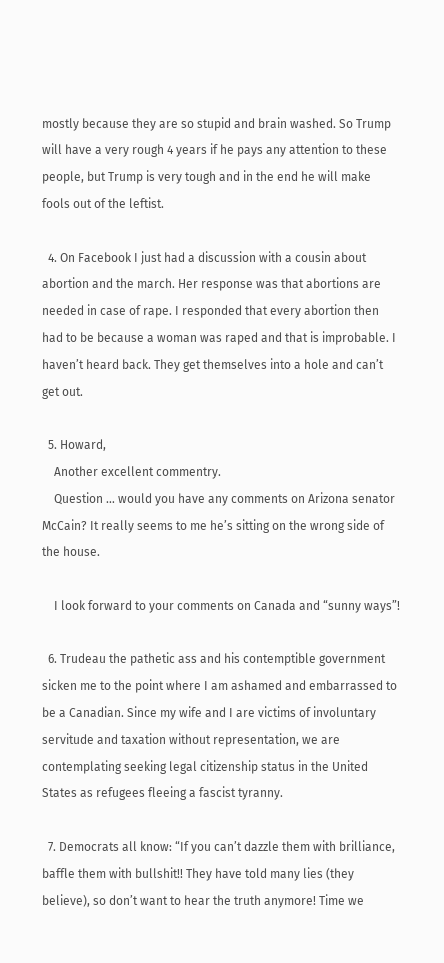mostly because they are so stupid and brain washed. So Trump will have a very rough 4 years if he pays any attention to these people, but Trump is very tough and in the end he will make fools out of the leftist.

  4. On Facebook I just had a discussion with a cousin about abortion and the march. Her response was that abortions are needed in case of rape. I responded that every abortion then had to be because a woman was raped and that is improbable. I haven’t heard back. They get themselves into a hole and can’t get out.

  5. Howard,
    Another excellent commentry.
    Question … would you have any comments on Arizona senator McCain? It really seems to me he’s sitting on the wrong side of the house.

    I look forward to your comments on Canada and “sunny ways”!

  6. Trudeau the pathetic ass and his contemptible government sicken me to the point where I am ashamed and embarrassed to be a Canadian. Since my wife and I are victims of involuntary servitude and taxation without representation, we are contemplating seeking legal citizenship status in the United States as refugees fleeing a fascist tyranny.

  7. Democrats all know: “If you can’t dazzle them with brilliance, baffle them with bullshit!! They have told many lies (they believe), so don’t want to hear the truth anymore! Time we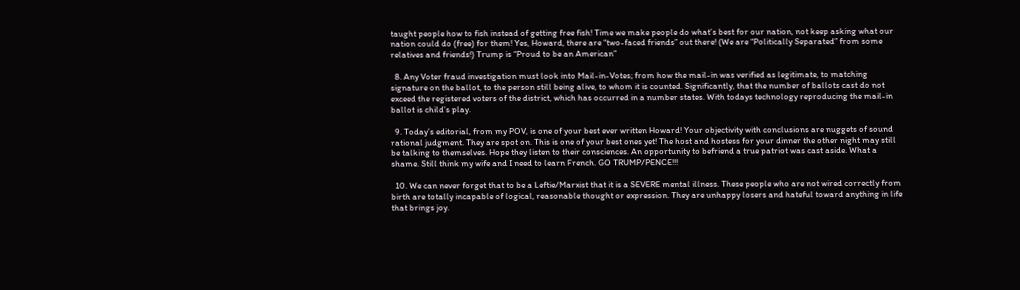taught people how to fish instead of getting free fish! Time we make people do what’s best for our nation, not keep asking what our nation could do (free) for them! Yes, Howard, there are “two-faced friends” out there! (We are “Politically Separated” from some relatives and friends!) Trump is “Proud to be an American”

  8. Any Voter fraud investigation must look into Mail-in-Votes; from how the mail-in was verified as legitimate, to matching signature on the ballot, to the person still being alive, to whom it is counted. Significantly, that the number of ballots cast do not exceed the registered voters of the district, which has occurred in a number states. With todays technology reproducing the mail-in ballot is child’s play.

  9. Today’s editorial, from my POV, is one of your best ever written Howard! Your objectivity with conclusions are nuggets of sound rational judgment. They are spot on. This is one of your best ones yet! The host and hostess for your dinner the other night may still be talking to themselves. Hope they listen to their consciences. An opportunity to befriend a true patriot was cast aside. What a shame. Still think my wife and I need to learn French. GO TRUMP/PENCE!!!

  10. We can never forget that to be a Leftie/Marxist that it is a SEVERE mental illness. These people who are not wired correctly from birth are totally incapable of logical, reasonable thought or expression. They are unhappy losers and hateful toward anything in life that brings joy.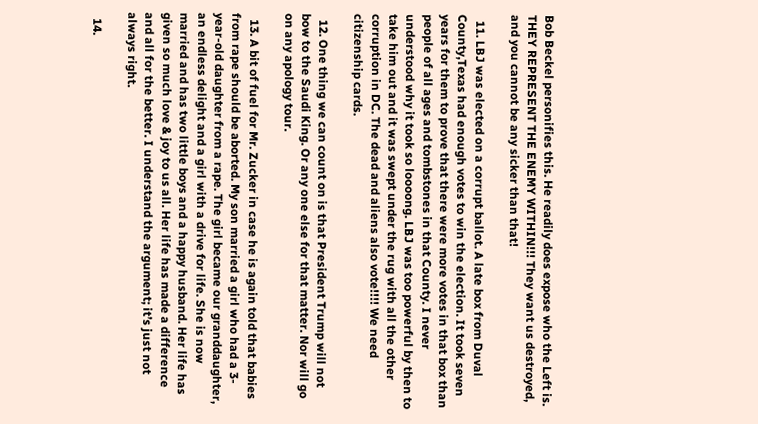Bob Beckel personifies this. He readily does expose who the Left is. THEY REPRESENT THE ENEMY WITHIN!!! They want us destroyed, and you cannot be any sicker than that!

  11. LBJ was elected on a corrupt ballot. A late box from Duval County,Texas had enough votes to win the election. It took seven years for them to prove that there were more votes in that box than people of all ages and tombstones in that County. I never understood why it took so loooong. LBJ was too powerful by then to take him out and it was swept under the rug with all the other corruption in DC. The dead and aliens also vote!!!! We need citizenship cards.

  12. One thing we can count on is that President Trump will not bow to the Saudi King. Or any one else for that matter. Nor will go on any apology tour.

  13. A bit of fuel for Mr. Zucker in case he is again told that babies from rape should be aborted. My son married a girl who had a 3-year-old daughter from a rape. The girl became our granddaughter, an endless delight and a girl with a drive for life. She is now married and has two little boys and a happy husband. Her life has given so much love & joy to us all. Her life has made a difference and all for the better. I understand the argument; it’s just not always right.

  14.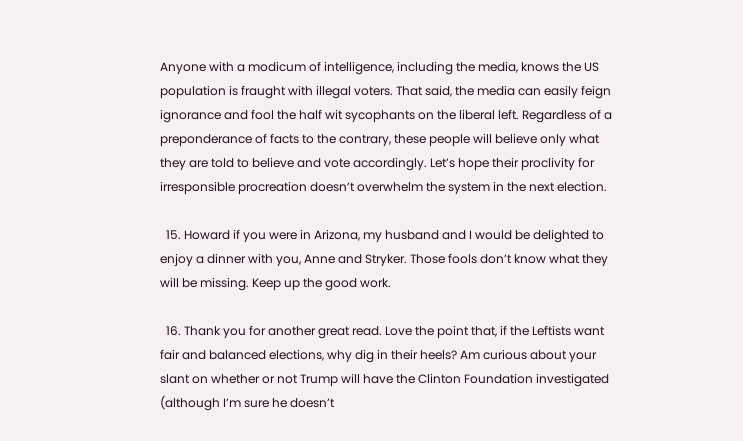Anyone with a modicum of intelligence, including the media, knows the US population is fraught with illegal voters. That said, the media can easily feign ignorance and fool the half wit sycophants on the liberal left. Regardless of a preponderance of facts to the contrary, these people will believe only what they are told to believe and vote accordingly. Let’s hope their proclivity for irresponsible procreation doesn’t overwhelm the system in the next election.

  15. Howard if you were in Arizona, my husband and I would be delighted to enjoy a dinner with you, Anne and Stryker. Those fools don’t know what they will be missing. Keep up the good work.

  16. Thank you for another great read. Love the point that, if the Leftists want fair and balanced elections, why dig in their heels? Am curious about your slant on whether or not Trump will have the Clinton Foundation investigated (although I’m sure he doesn’t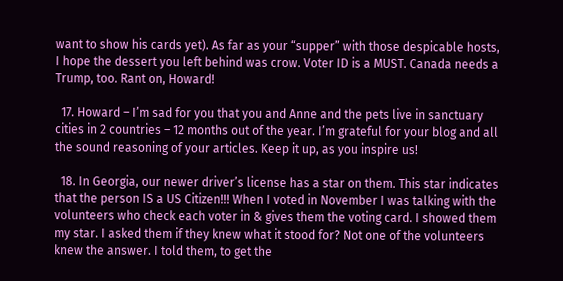want to show his cards yet). As far as your “supper” with those despicable hosts, I hope the dessert you left behind was crow. Voter ID is a MUST. Canada needs a Trump, too. Rant on, Howard!

  17. Howard – I’m sad for you that you and Anne and the pets live in sanctuary cities in 2 countries – 12 months out of the year. I’m grateful for your blog and all the sound reasoning of your articles. Keep it up, as you inspire us!

  18. In Georgia, our newer driver’s license has a star on them. This star indicates that the person IS a US Citizen!!! When I voted in November I was talking with the volunteers who check each voter in & gives them the voting card. I showed them my star. I asked them if they knew what it stood for? Not one of the volunteers knew the answer. I told them, to get the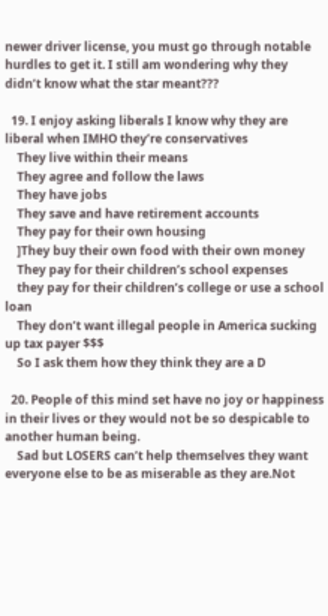newer driver license, you must go through notable hurdles to get it. I still am wondering why they didn’t know what the star meant???

  19. I enjoy asking liberals I know why they are liberal when IMHO they’re conservatives
    They live within their means
    They agree and follow the laws
    They have jobs
    They save and have retirement accounts
    They pay for their own housing
    ]They buy their own food with their own money
    They pay for their children’s school expenses
    they pay for their children’s college or use a school loan
    They don’t want illegal people in America sucking up tax payer $$$
    So I ask them how they think they are a D

  20. People of this mind set have no joy or happiness in their lives or they would not be so despicable to another human being.
    Sad but LOSERS can’t help themselves they want everyone else to be as miserable as they are.Not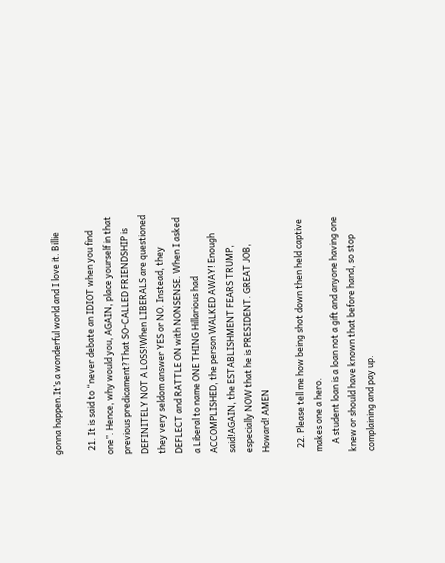gonna happen.It’s a wonderful world and I love it. Billie

  21. It is said to “never debate an IDIOT when you find one”. Hence, why would you, AGAIN, place yourself in that previous predicament?That SO-CALLED FRIENDSHIP is DEFINITELY NOT A LOSS!When LIBERALS are questioned they very seldom answer YES or NO. Instead, they DEFLECT and RATTLE ON with NONSENSE. When I asked a Liberal to name ONE THING Hillarious had ACCOMPLISHED, the person WALKED AWAY! Enough said!AGAIN, the ESTABLISHMENT FEARS TRUMP, especially NOW that he is PRESIDENT. GREAT JOB, Howard! AMEN

  22. Please tell me how being shot down then held captive makes one a hero.
    A student loan is a loan not a gift and anyone having one knew or should have known that before hand, so stop complaining and pay up.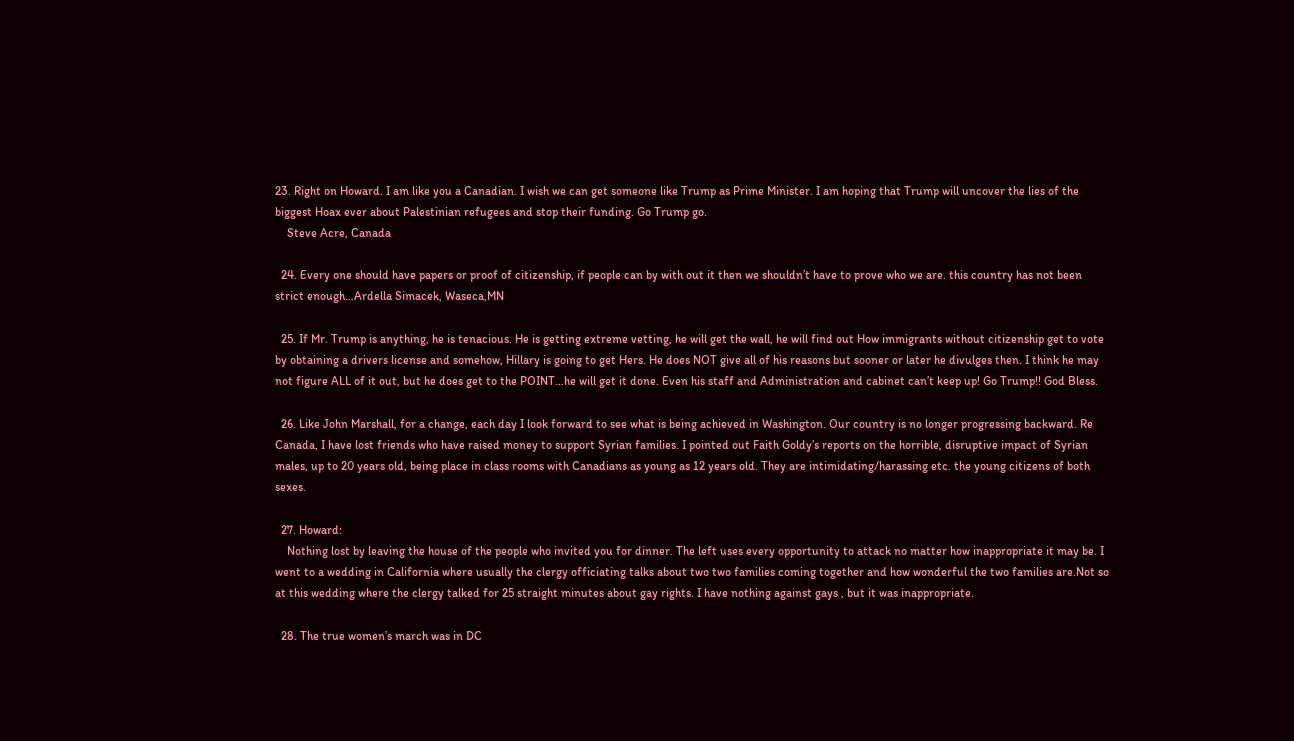23. Right on Howard. I am like you a Canadian. I wish we can get someone like Trump as Prime Minister. I am hoping that Trump will uncover the lies of the biggest Hoax ever about Palestinian refugees and stop their funding. Go Trump go.
    Steve Acre, Canada

  24. Every one should have papers or proof of citizenship, if people can by with out it then we shouldn’t have to prove who we are. this country has not been strict enough…Ardella Simacek, Waseca,MN

  25. If Mr. Trump is anything, he is tenacious. He is getting extreme vetting, he will get the wall, he will find out How immigrants without citizenship get to vote by obtaining a drivers license and somehow, Hillary is going to get Hers. He does NOT give all of his reasons but sooner or later he divulges then. I think he may not figure ALL of it out, but he does get to the POINT…he will get it done. Even his staff and Administration and cabinet can’t keep up! Go Trump!! God Bless.

  26. Like John Marshall, for a change, each day I look forward to see what is being achieved in Washington. Our country is no longer progressing backward. Re Canada, I have lost friends who have raised money to support Syrian families. I pointed out Faith Goldy’s reports on the horrible, disruptive impact of Syrian males, up to 20 years old, being place in class rooms with Canadians as young as 12 years old. They are intimidating/harassing etc. the young citizens of both sexes.

  27. Howard:
    Nothing lost by leaving the house of the people who invited you for dinner. The left uses every opportunity to attack no matter how inappropriate it may be. I went to a wedding in California where usually the clergy officiating talks about two two families coming together and how wonderful the two families are.Not so at this wedding where the clergy talked for 25 straight minutes about gay rights. I have nothing against gays , but it was inappropriate.

  28. The true women’s march was in DC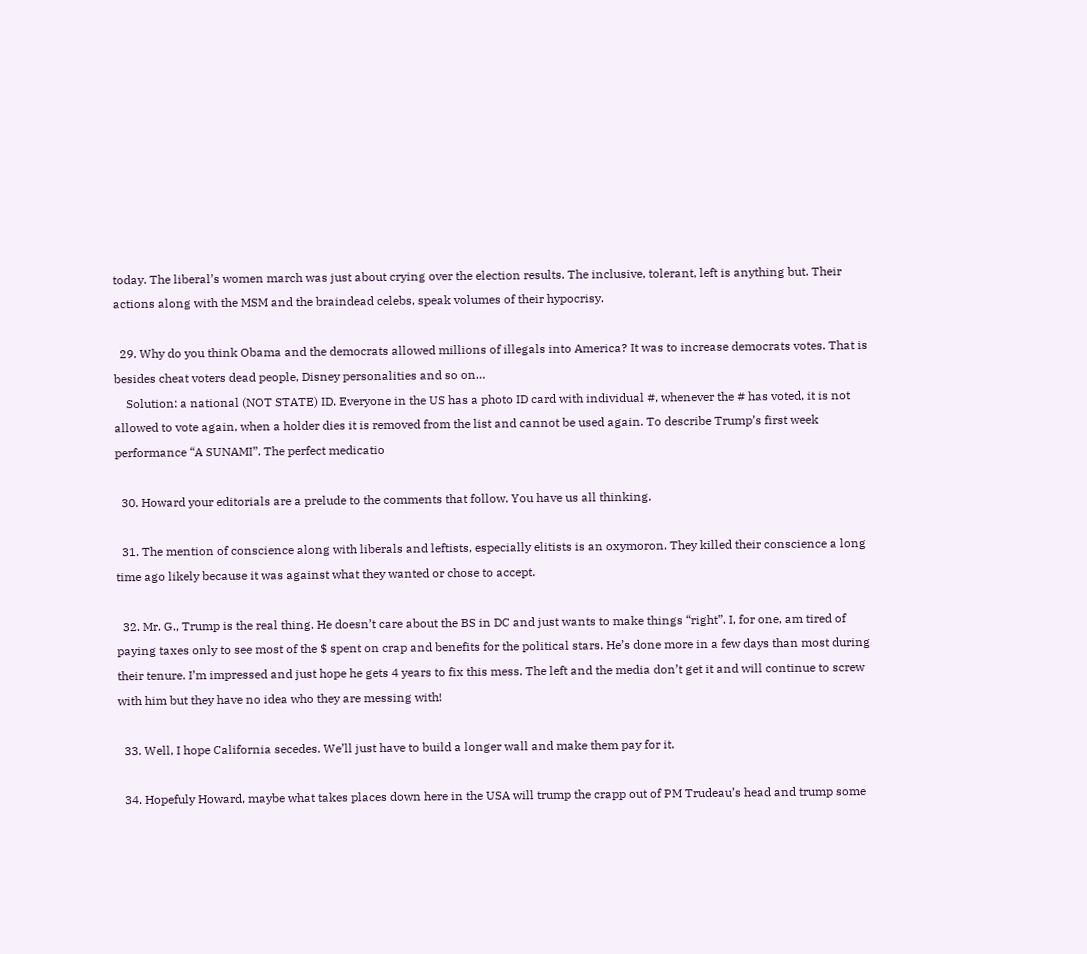today. The liberal’s women march was just about crying over the election results. The inclusive, tolerant, left is anything but. Their actions along with the MSM and the braindead celebs, speak volumes of their hypocrisy.

  29. Why do you think Obama and the democrats allowed millions of illegals into America? It was to increase democrats votes. That is besides cheat voters dead people, Disney personalities and so on…
    Solution: a national (NOT STATE) ID. Everyone in the US has a photo ID card with individual #, whenever the # has voted, it is not allowed to vote again, when a holder dies it is removed from the list and cannot be used again. To describe Trump’s first week performance “A SUNAMI”. The perfect medicatio

  30. Howard your editorials are a prelude to the comments that follow. You have us all thinking.

  31. The mention of conscience along with liberals and leftists, especially elitists is an oxymoron. They killed their conscience a long time ago likely because it was against what they wanted or chose to accept.

  32. Mr. G., Trump is the real thing. He doesn’t care about the BS in DC and just wants to make things “right”. I, for one, am tired of paying taxes only to see most of the $ spent on crap and benefits for the political stars. He’s done more in a few days than most during their tenure. I’m impressed and just hope he gets 4 years to fix this mess. The left and the media don’t get it and will continue to screw with him but they have no idea who they are messing with!

  33. Well, I hope California secedes. We’ll just have to build a longer wall and make them pay for it.

  34. Hopefuly Howard, maybe what takes places down here in the USA will trump the crapp out of PM Trudeau’s head and trump some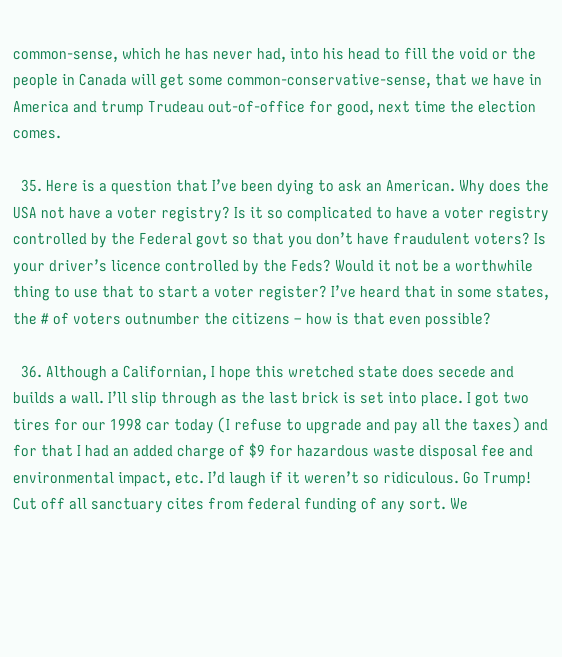common-sense, which he has never had, into his head to fill the void or the people in Canada will get some common-conservative-sense, that we have in America and trump Trudeau out-of-office for good, next time the election comes.

  35. Here is a question that I’ve been dying to ask an American. Why does the USA not have a voter registry? Is it so complicated to have a voter registry controlled by the Federal govt so that you don’t have fraudulent voters? Is your driver’s licence controlled by the Feds? Would it not be a worthwhile thing to use that to start a voter register? I’ve heard that in some states, the # of voters outnumber the citizens – how is that even possible?

  36. Although a Californian, I hope this wretched state does secede and builds a wall. I’ll slip through as the last brick is set into place. I got two tires for our 1998 car today (I refuse to upgrade and pay all the taxes) and for that I had an added charge of $9 for hazardous waste disposal fee and environmental impact, etc. I’d laugh if it weren’t so ridiculous. Go Trump! Cut off all sanctuary cites from federal funding of any sort. We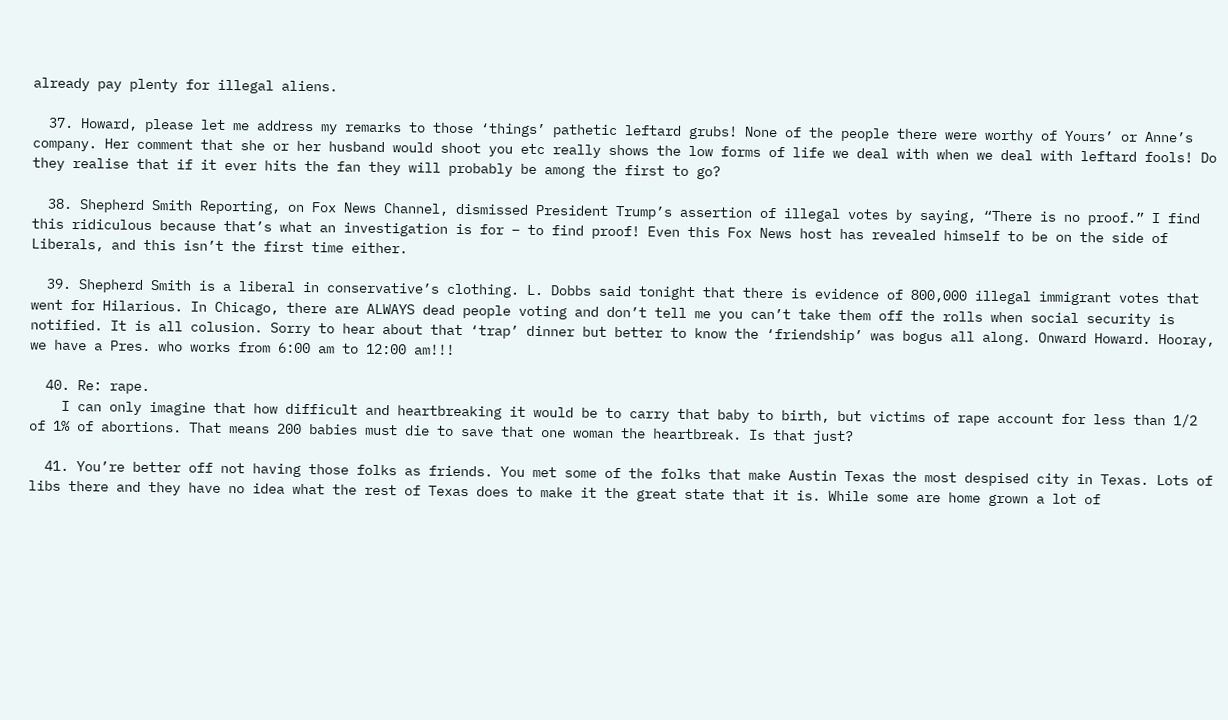already pay plenty for illegal aliens.

  37. Howard, please let me address my remarks to those ‘things’ pathetic leftard grubs! None of the people there were worthy of Yours’ or Anne’s company. Her comment that she or her husband would shoot you etc really shows the low forms of life we deal with when we deal with leftard fools! Do they realise that if it ever hits the fan they will probably be among the first to go?

  38. Shepherd Smith Reporting, on Fox News Channel, dismissed President Trump’s assertion of illegal votes by saying, “There is no proof.” I find this ridiculous because that’s what an investigation is for – to find proof! Even this Fox News host has revealed himself to be on the side of Liberals, and this isn’t the first time either.

  39. Shepherd Smith is a liberal in conservative’s clothing. L. Dobbs said tonight that there is evidence of 800,000 illegal immigrant votes that went for Hilarious. In Chicago, there are ALWAYS dead people voting and don’t tell me you can’t take them off the rolls when social security is notified. It is all colusion. Sorry to hear about that ‘trap’ dinner but better to know the ‘friendship’ was bogus all along. Onward Howard. Hooray, we have a Pres. who works from 6:00 am to 12:00 am!!!

  40. Re: rape.
    I can only imagine that how difficult and heartbreaking it would be to carry that baby to birth, but victims of rape account for less than 1/2 of 1% of abortions. That means 200 babies must die to save that one woman the heartbreak. Is that just?

  41. You’re better off not having those folks as friends. You met some of the folks that make Austin Texas the most despised city in Texas. Lots of libs there and they have no idea what the rest of Texas does to make it the great state that it is. While some are home grown a lot of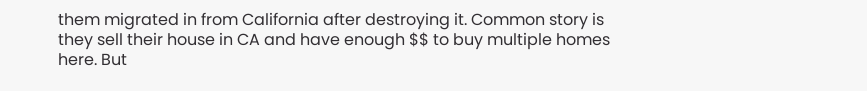them migrated in from California after destroying it. Common story is they sell their house in CA and have enough $$ to buy multiple homes here. But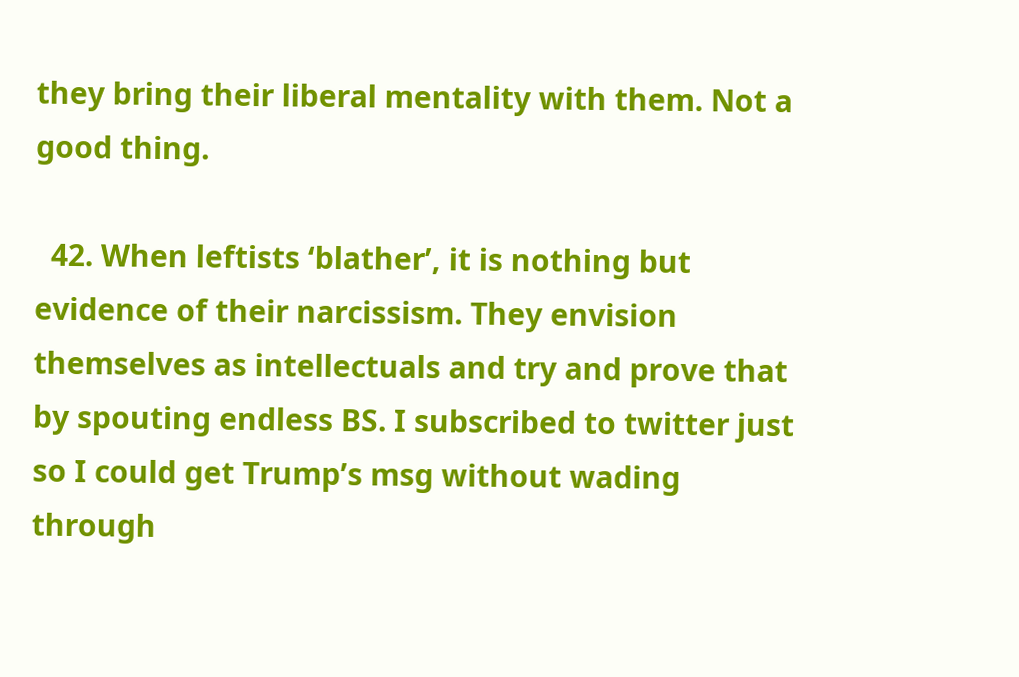they bring their liberal mentality with them. Not a good thing.

  42. When leftists ‘blather’, it is nothing but evidence of their narcissism. They envision themselves as intellectuals and try and prove that by spouting endless BS. I subscribed to twitter just so I could get Trump’s msg without wading through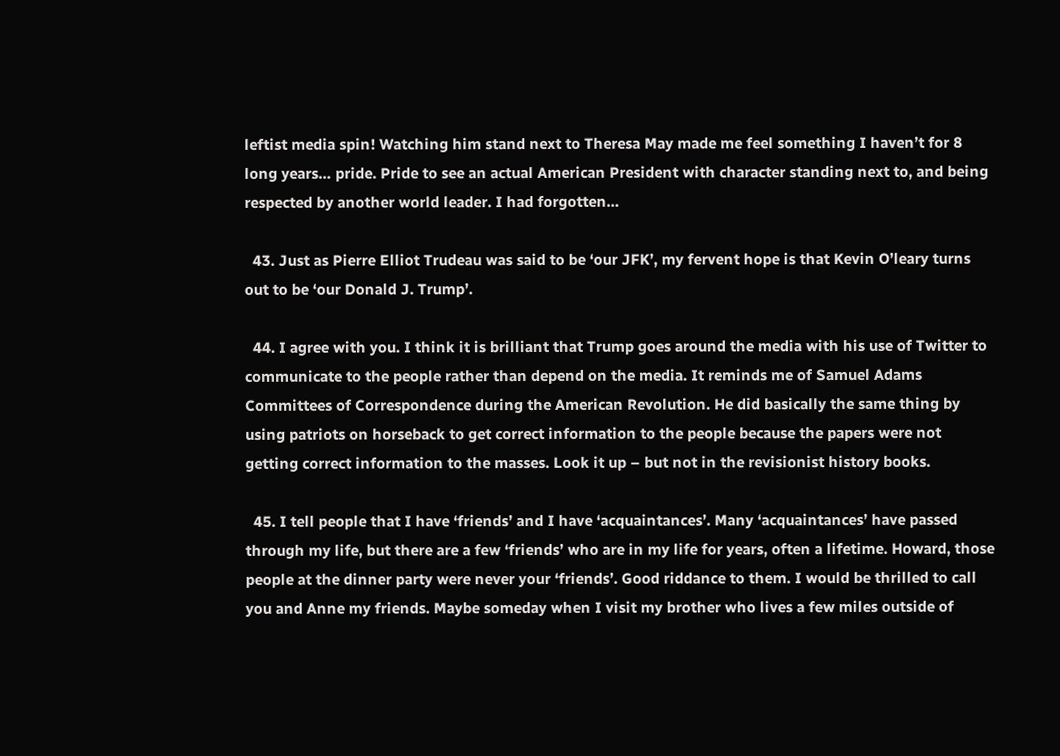leftist media spin! Watching him stand next to Theresa May made me feel something I haven’t for 8 long years… pride. Pride to see an actual American President with character standing next to, and being respected by another world leader. I had forgotten…

  43. Just as Pierre Elliot Trudeau was said to be ‘our JFK’, my fervent hope is that Kevin O’leary turns out to be ‘our Donald J. Trump’.

  44. I agree with you. I think it is brilliant that Trump goes around the media with his use of Twitter to communicate to the people rather than depend on the media. It reminds me of Samuel Adams Committees of Correspondence during the American Revolution. He did basically the same thing by using patriots on horseback to get correct information to the people because the papers were not getting correct information to the masses. Look it up – but not in the revisionist history books.

  45. I tell people that I have ‘friends’ and I have ‘acquaintances’. Many ‘acquaintances’ have passed through my life, but there are a few ‘friends’ who are in my life for years, often a lifetime. Howard, those people at the dinner party were never your ‘friends’. Good riddance to them. I would be thrilled to call you and Anne my friends. Maybe someday when I visit my brother who lives a few miles outside of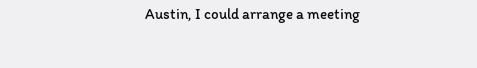Austin, I could arrange a meeting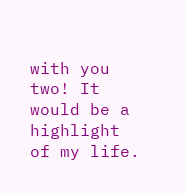with you two! It would be a highlight of my life.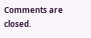Comments are closed.